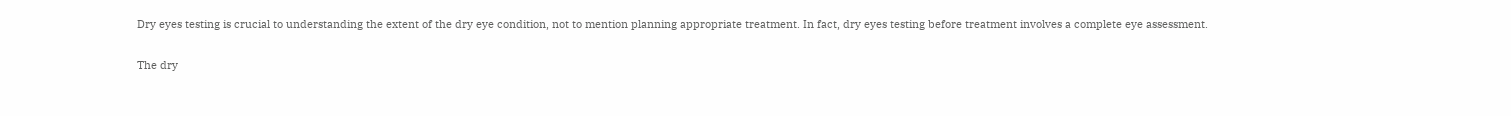Dry eyes testing is crucial to understanding the extent of the dry eye condition, not to mention planning appropriate treatment. In fact, dry eyes testing before treatment involves a complete eye assessment.

The dry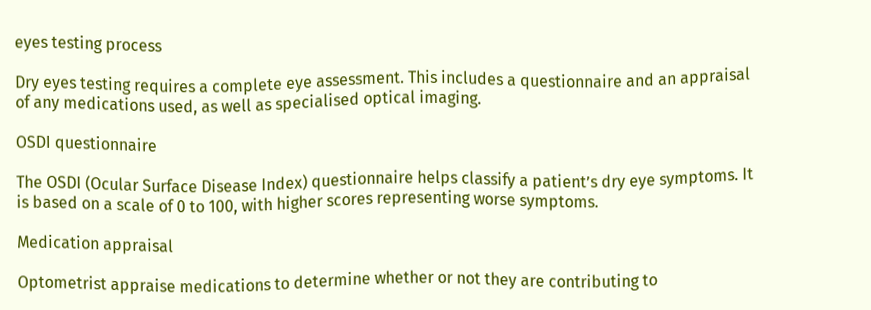eyes testing process

Dry eyes testing requires a complete eye assessment. This includes a questionnaire and an appraisal of any medications used, as well as specialised optical imaging.

OSDI questionnaire

The OSDI (Ocular Surface Disease Index) questionnaire helps classify a patient’s dry eye symptoms. It is based on a scale of 0 to 100, with higher scores representing worse symptoms.

Medication appraisal

Optometrist appraise medications to determine whether or not they are contributing to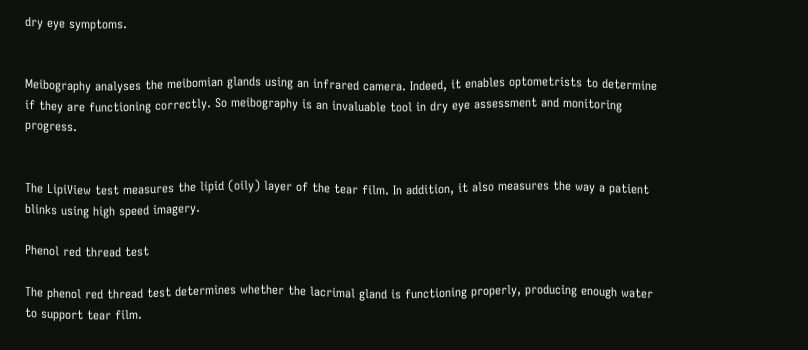dry eye symptoms.


Meibography analyses the meibomian glands using an infrared camera. Indeed, it enables optometrists to determine if they are functioning correctly. So meibography is an invaluable tool in dry eye assessment and monitoring progress.


The LipiView test measures the lipid (oily) layer of the tear film. In addition, it also measures the way a patient blinks using high speed imagery.

Phenol red thread test

The phenol red thread test determines whether the lacrimal gland is functioning properly, producing enough water to support tear film.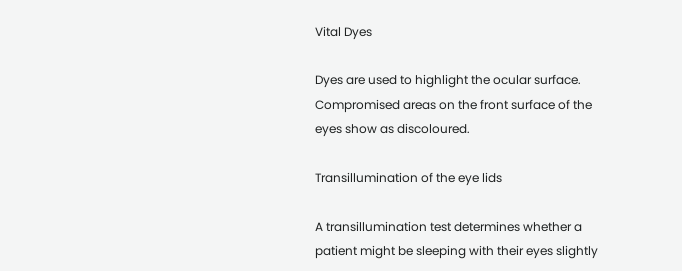Vital Dyes

Dyes are used to highlight the ocular surface. Compromised areas on the front surface of the eyes show as discoloured.

Transillumination of the eye lids

A transillumination test determines whether a patient might be sleeping with their eyes slightly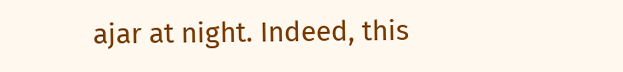ajar at night. Indeed, this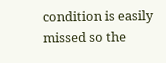condition is easily missed so the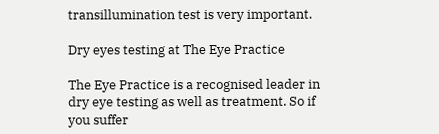transillumination test is very important.

Dry eyes testing at The Eye Practice

The Eye Practice is a recognised leader in dry eye testing as well as treatment. So if you suffer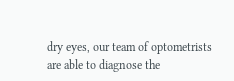dry eyes, our team of optometrists are able to diagnose the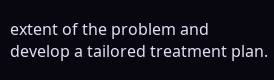extent of the problem and develop a tailored treatment plan.